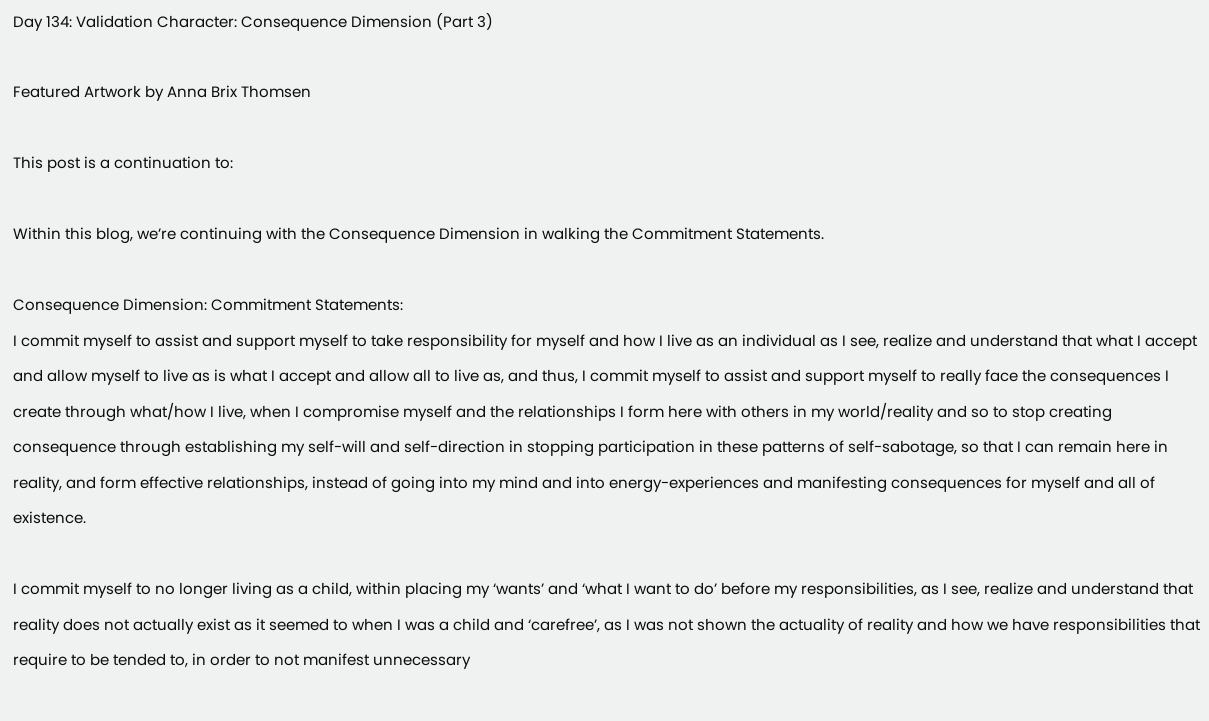Day 134: Validation Character: Consequence Dimension (Part 3)

Featured Artwork by Anna Brix Thomsen

This post is a continuation to:

Within this blog, we’re continuing with the Consequence Dimension in walking the Commitment Statements.

Consequence Dimension: Commitment Statements:
I commit myself to assist and support myself to take responsibility for myself and how I live as an individual as I see, realize and understand that what I accept and allow myself to live as is what I accept and allow all to live as, and thus, I commit myself to assist and support myself to really face the consequences I create through what/how I live, when I compromise myself and the relationships I form here with others in my world/reality and so to stop creating consequence through establishing my self-will and self-direction in stopping participation in these patterns of self-sabotage, so that I can remain here in reality, and form effective relationships, instead of going into my mind and into energy-experiences and manifesting consequences for myself and all of existence.

I commit myself to no longer living as a child, within placing my ‘wants’ and ‘what I want to do’ before my responsibilities, as I see, realize and understand that reality does not actually exist as it seemed to when I was a child and ‘carefree’, as I was not shown the actuality of reality and how we have responsibilities that require to be tended to, in order to not manifest unnecessary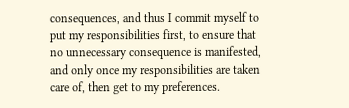consequences, and thus I commit myself to put my responsibilities first, to ensure that no unnecessary consequence is manifested, and only once my responsibilities are taken care of, then get to my preferences.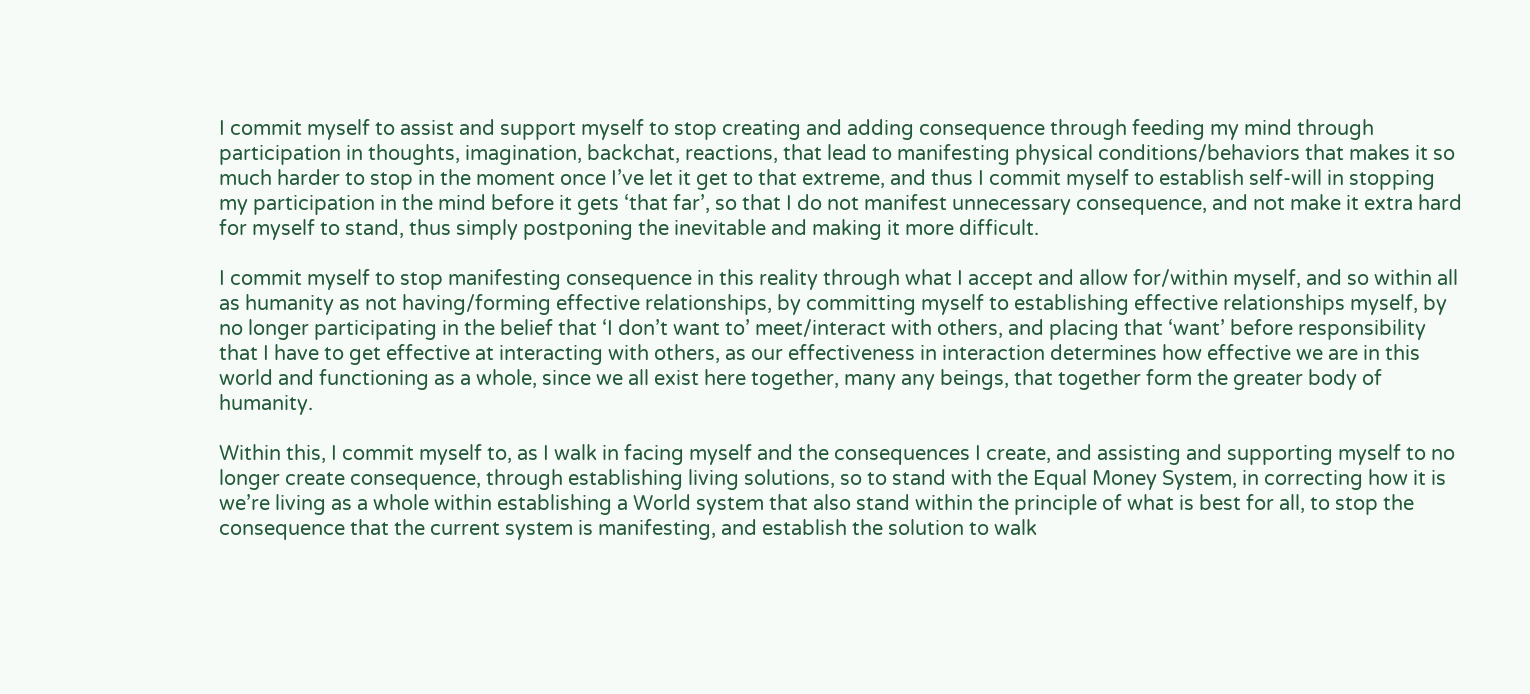I commit myself to assist and support myself to stop creating and adding consequence through feeding my mind through participation in thoughts, imagination, backchat, reactions, that lead to manifesting physical conditions/behaviors that makes it so much harder to stop in the moment once I’ve let it get to that extreme, and thus I commit myself to establish self-will in stopping my participation in the mind before it gets ‘that far’, so that I do not manifest unnecessary consequence, and not make it extra hard for myself to stand, thus simply postponing the inevitable and making it more difficult.

I commit myself to stop manifesting consequence in this reality through what I accept and allow for/within myself, and so within all as humanity as not having/forming effective relationships, by committing myself to establishing effective relationships myself, by no longer participating in the belief that ‘I don’t want to’ meet/interact with others, and placing that ‘want’ before responsibility that I have to get effective at interacting with others, as our effectiveness in interaction determines how effective we are in this world and functioning as a whole, since we all exist here together, many any beings, that together form the greater body of humanity.

Within this, I commit myself to, as I walk in facing myself and the consequences I create, and assisting and supporting myself to no longer create consequence, through establishing living solutions, so to stand with the Equal Money System, in correcting how it is we’re living as a whole within establishing a World system that also stand within the principle of what is best for all, to stop the consequence that the current system is manifesting, and establish the solution to walk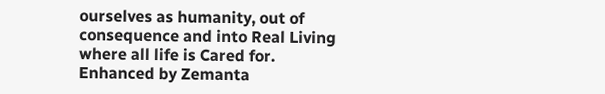ourselves as humanity, out of consequence and into Real Living where all life is Cared for.
Enhanced by Zemanta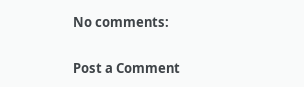No comments:

Post a Comment